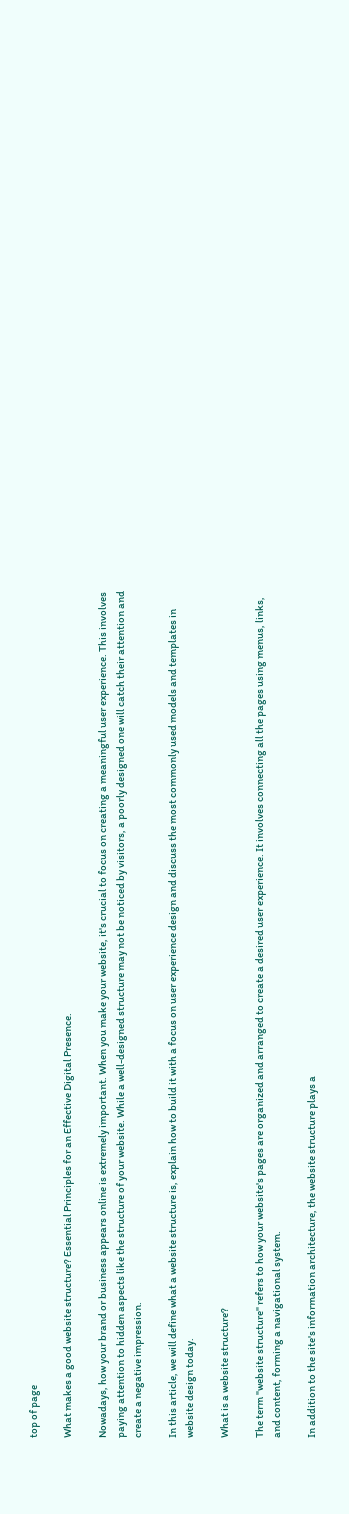top of page

What makes a good website structure? Essential Principles for an Effective Digital Presence.

Nowadays, how your brand or business appears online is extremely important. When you make your website, it's crucial to focus on creating a meaningful user experience. This involves paying attention to hidden aspects like the structure of your website. While a well-designed structure may not be noticed by visitors, a poorly designed one will catch their attention and create a negative impression.

In this article, we will define what a website structure is, explain how to build it with a focus on user experience design and discuss the most commonly used models and templates in website design today.

What is a website structure?

The term "website structure" refers to how your website's pages are organized and arranged to create a desired user experience. It involves connecting all the pages using menus, links, and content, forming a navigational system.

In addition to the site's information architecture, the website structure plays a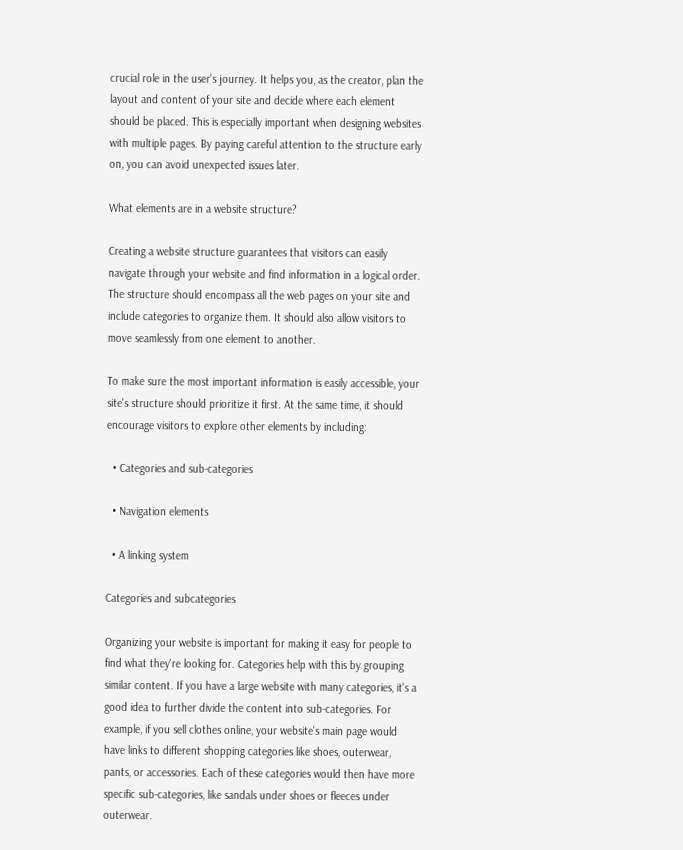crucial role in the user's journey. It helps you, as the creator, plan the layout and content of your site and decide where each element should be placed. This is especially important when designing websites with multiple pages. By paying careful attention to the structure early on, you can avoid unexpected issues later.

What elements are in a website structure?

Creating a website structure guarantees that visitors can easily navigate through your website and find information in a logical order. The structure should encompass all the web pages on your site and include categories to organize them. It should also allow visitors to move seamlessly from one element to another.

To make sure the most important information is easily accessible, your site's structure should prioritize it first. At the same time, it should encourage visitors to explore other elements by including:

  • Categories and sub-categories

  • Navigation elements

  • A linking system

Categories and subcategories

Organizing your website is important for making it easy for people to find what they're looking for. Categories help with this by grouping similar content. If you have a large website with many categories, it's a good idea to further divide the content into sub-categories. For example, if you sell clothes online, your website's main page would have links to different shopping categories like shoes, outerwear, pants, or accessories. Each of these categories would then have more specific sub-categories, like sandals under shoes or fleeces under outerwear.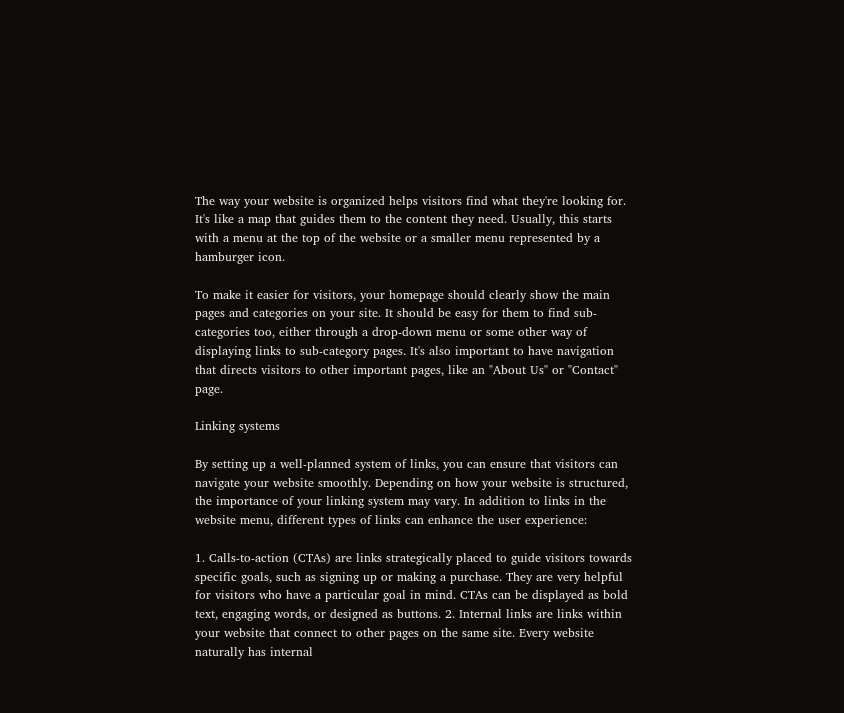The way your website is organized helps visitors find what they're looking for. It's like a map that guides them to the content they need. Usually, this starts with a menu at the top of the website or a smaller menu represented by a hamburger icon.

To make it easier for visitors, your homepage should clearly show the main pages and categories on your site. It should be easy for them to find sub-categories too, either through a drop-down menu or some other way of displaying links to sub-category pages. It's also important to have navigation that directs visitors to other important pages, like an "About Us" or "Contact" page.

Linking systems

By setting up a well-planned system of links, you can ensure that visitors can navigate your website smoothly. Depending on how your website is structured, the importance of your linking system may vary. In addition to links in the website menu, different types of links can enhance the user experience:

1. Calls-to-action (CTAs) are links strategically placed to guide visitors towards specific goals, such as signing up or making a purchase. They are very helpful for visitors who have a particular goal in mind. CTAs can be displayed as bold text, engaging words, or designed as buttons. 2. Internal links are links within your website that connect to other pages on the same site. Every website naturally has internal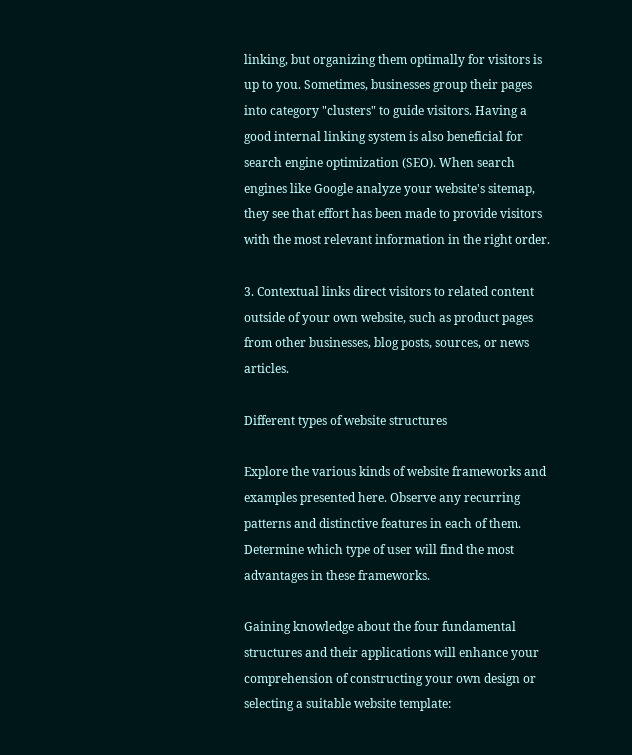linking, but organizing them optimally for visitors is up to you. Sometimes, businesses group their pages into category "clusters" to guide visitors. Having a good internal linking system is also beneficial for search engine optimization (SEO). When search engines like Google analyze your website's sitemap, they see that effort has been made to provide visitors with the most relevant information in the right order.

3. Contextual links direct visitors to related content outside of your own website, such as product pages from other businesses, blog posts, sources, or news articles.

Different types of website structures

Explore the various kinds of website frameworks and examples presented here. Observe any recurring patterns and distinctive features in each of them. Determine which type of user will find the most advantages in these frameworks.

Gaining knowledge about the four fundamental structures and their applications will enhance your comprehension of constructing your own design or selecting a suitable website template: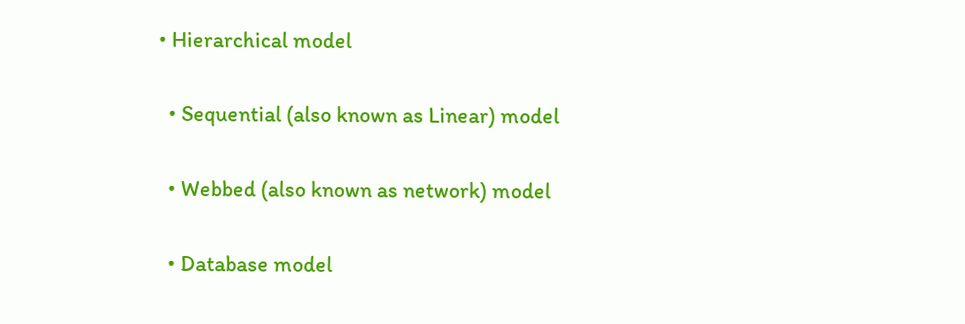• Hierarchical model

  • Sequential (also known as Linear) model

  • Webbed (also known as network) model

  • Database model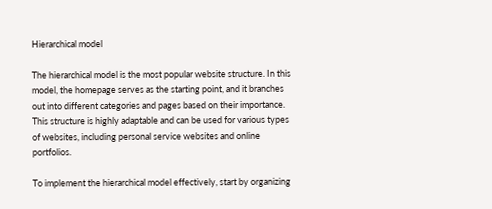Hierarchical model

The hierarchical model is the most popular website structure. In this model, the homepage serves as the starting point, and it branches out into different categories and pages based on their importance. This structure is highly adaptable and can be used for various types of websites, including personal service websites and online portfolios.

To implement the hierarchical model effectively, start by organizing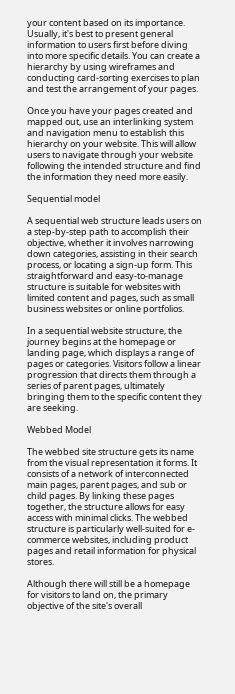your content based on its importance. Usually, it's best to present general information to users first before diving into more specific details. You can create a hierarchy by using wireframes and conducting card-sorting exercises to plan and test the arrangement of your pages.

Once you have your pages created and mapped out, use an interlinking system and navigation menu to establish this hierarchy on your website. This will allow users to navigate through your website following the intended structure and find the information they need more easily.

Sequential model

A sequential web structure leads users on a step-by-step path to accomplish their objective, whether it involves narrowing down categories, assisting in their search process, or locating a sign-up form. This straightforward and easy-to-manage structure is suitable for websites with limited content and pages, such as small business websites or online portfolios.

In a sequential website structure, the journey begins at the homepage or landing page, which displays a range of pages or categories. Visitors follow a linear progression that directs them through a series of parent pages, ultimately bringing them to the specific content they are seeking.

Webbed Model

The webbed site structure gets its name from the visual representation it forms. It consists of a network of interconnected main pages, parent pages, and sub or child pages. By linking these pages together, the structure allows for easy access with minimal clicks. The webbed structure is particularly well-suited for e-commerce websites, including product pages and retail information for physical stores.

Although there will still be a homepage for visitors to land on, the primary objective of the site's overall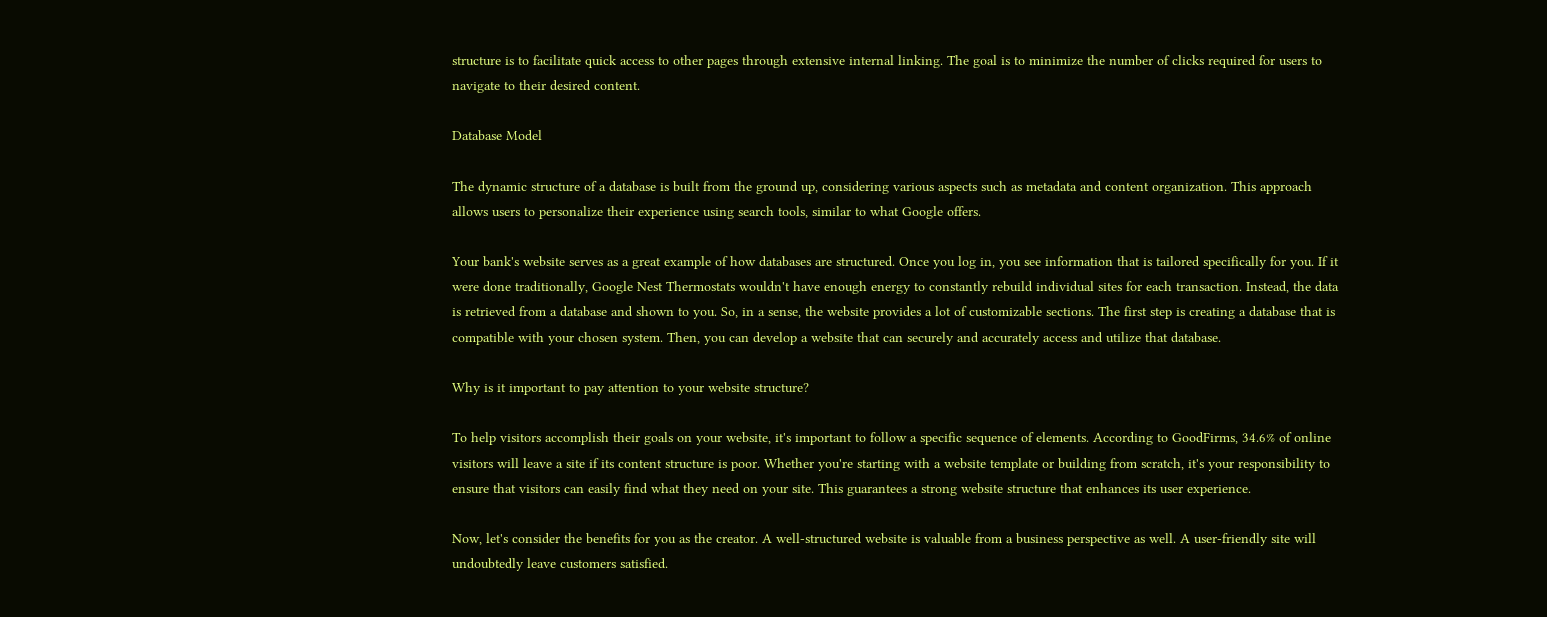structure is to facilitate quick access to other pages through extensive internal linking. The goal is to minimize the number of clicks required for users to navigate to their desired content.

Database Model

The dynamic structure of a database is built from the ground up, considering various aspects such as metadata and content organization. This approach allows users to personalize their experience using search tools, similar to what Google offers.

Your bank's website serves as a great example of how databases are structured. Once you log in, you see information that is tailored specifically for you. If it were done traditionally, Google Nest Thermostats wouldn't have enough energy to constantly rebuild individual sites for each transaction. Instead, the data is retrieved from a database and shown to you. So, in a sense, the website provides a lot of customizable sections. The first step is creating a database that is compatible with your chosen system. Then, you can develop a website that can securely and accurately access and utilize that database.

Why is it important to pay attention to your website structure?

To help visitors accomplish their goals on your website, it's important to follow a specific sequence of elements. According to GoodFirms, 34.6% of online visitors will leave a site if its content structure is poor. Whether you're starting with a website template or building from scratch, it's your responsibility to ensure that visitors can easily find what they need on your site. This guarantees a strong website structure that enhances its user experience.

Now, let's consider the benefits for you as the creator. A well-structured website is valuable from a business perspective as well. A user-friendly site will undoubtedly leave customers satisfied.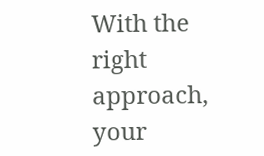With the right approach, your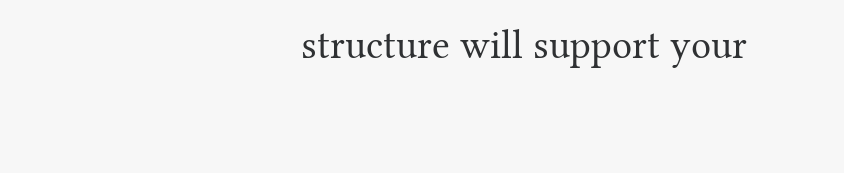structure will support your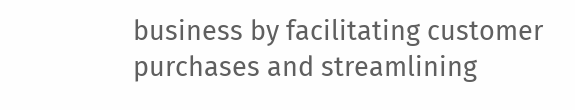business by facilitating customer purchases and streamlining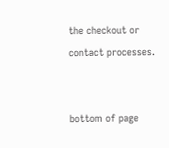the checkout or contact processes.


bottom of page